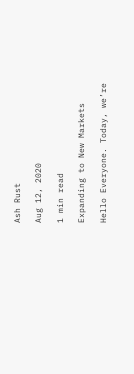Ash Rust

Aug 12, 2020

1 min read

Expanding to New Markets

Hello Everyone. Today, we’re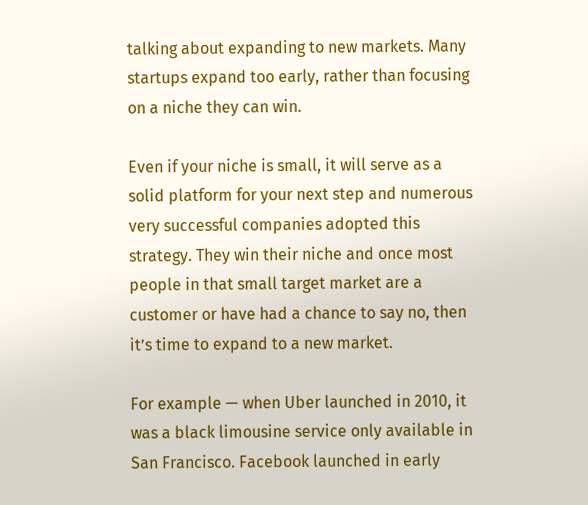talking about expanding to new markets. Many startups expand too early, rather than focusing on a niche they can win.

Even if your niche is small, it will serve as a solid platform for your next step and numerous very successful companies adopted this strategy. They win their niche and once most people in that small target market are a customer or have had a chance to say no, then it’s time to expand to a new market.

For example — when Uber launched in 2010, it was a black limousine service only available in San Francisco. Facebook launched in early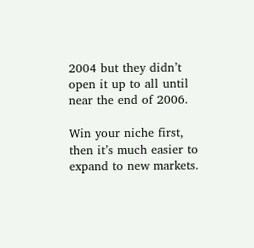2004 but they didn’t open it up to all until near the end of 2006.

Win your niche first, then it’s much easier to expand to new markets.